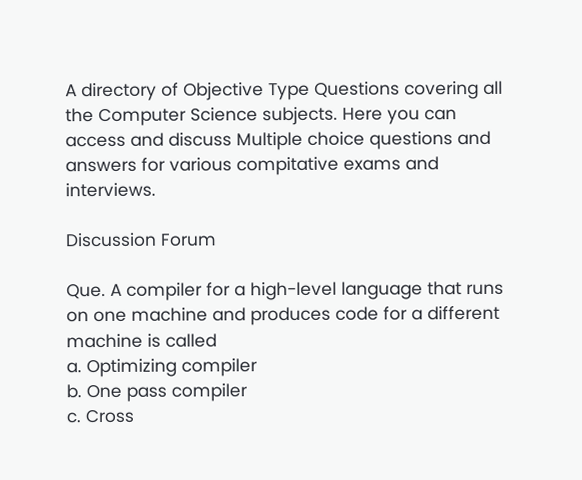A directory of Objective Type Questions covering all the Computer Science subjects. Here you can access and discuss Multiple choice questions and answers for various compitative exams and interviews.

Discussion Forum

Que. A compiler for a high-level language that runs on one machine and produces code for a different machine is called
a. Optimizing compiler
b. One pass compiler
c. Cross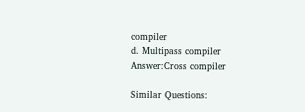compiler
d. Multipass compiler
Answer:Cross compiler

Similar Questions: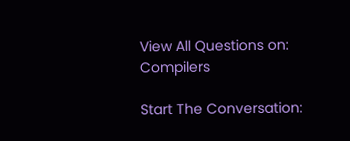View All Questions on: Compilers

Start The Conversation: